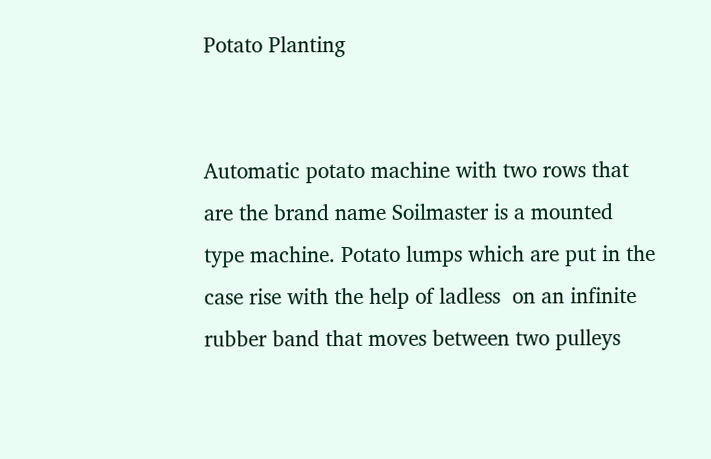Potato Planting


Automatic potato machine with two rows that are the brand name Soilmaster is a mounted type machine. Potato lumps which are put in the case rise with the help of ladless  on an infinite rubber band that moves between two pulleys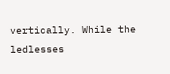vertically. While the ledlesses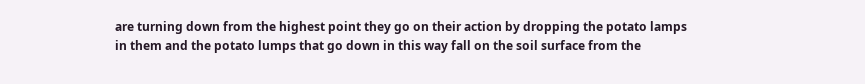are turning down from the highest point they go on their action by dropping the potato lamps in them and the potato lumps that go down in this way fall on the soil surface from the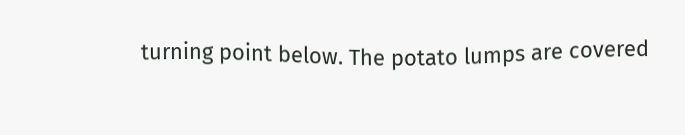turning point below. The potato lumps are covered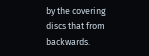by the covering discs that from backwards.